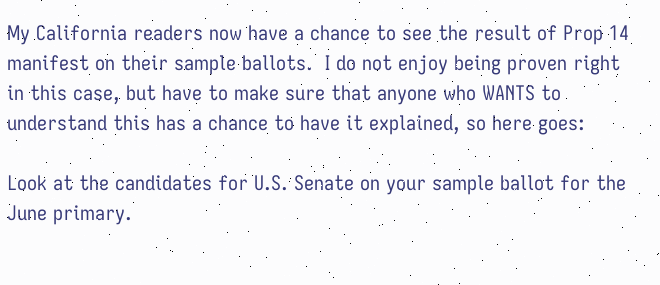My California readers now have a chance to see the result of Prop 14 manifest on their sample ballots.  I do not enjoy being proven right
in this case, but have to make sure that anyone who WANTS to understand this has a chance to have it explained, so here goes:

Look at the candidates for U.S. Senate on your sample ballot for the June primary.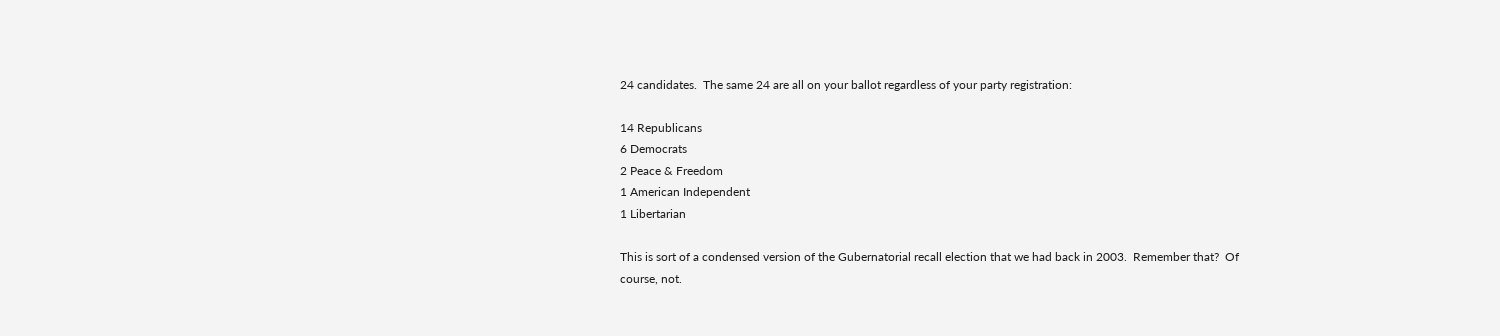24 candidates.  The same 24 are all on your ballot regardless of your party registration:

14 Republicans
6 Democrats
2 Peace & Freedom
1 American Independent
1 Libertarian

This is sort of a condensed version of the Gubernatorial recall election that we had back in 2003.  Remember that?  Of course, not.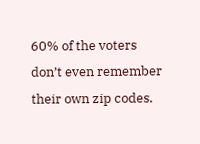60% of the voters don’t even remember their own zip codes.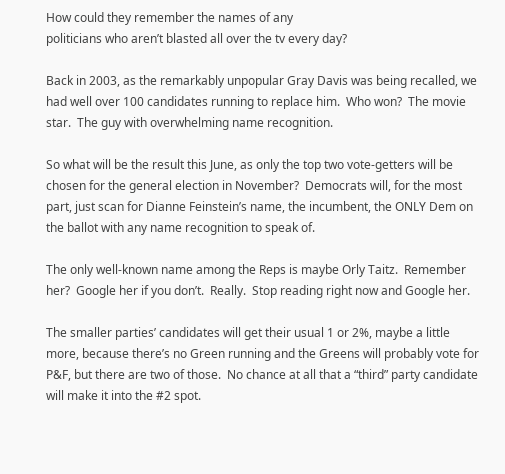How could they remember the names of any
politicians who aren’t blasted all over the tv every day?

Back in 2003, as the remarkably unpopular Gray Davis was being recalled, we had well over 100 candidates running to replace him.  Who won?  The movie star.  The guy with overwhelming name recognition.

So what will be the result this June, as only the top two vote-getters will be chosen for the general election in November?  Democrats will, for the most part, just scan for Dianne Feinstein’s name, the incumbent, the ONLY Dem on the ballot with any name recognition to speak of.

The only well-known name among the Reps is maybe Orly Taitz.  Remember her?  Google her if you don’t.  Really.  Stop reading right now and Google her.

The smaller parties’ candidates will get their usual 1 or 2%, maybe a little more, because there’s no Green running and the Greens will probably vote for P&F, but there are two of those.  No chance at all that a “third” party candidate will make it into the #2 spot.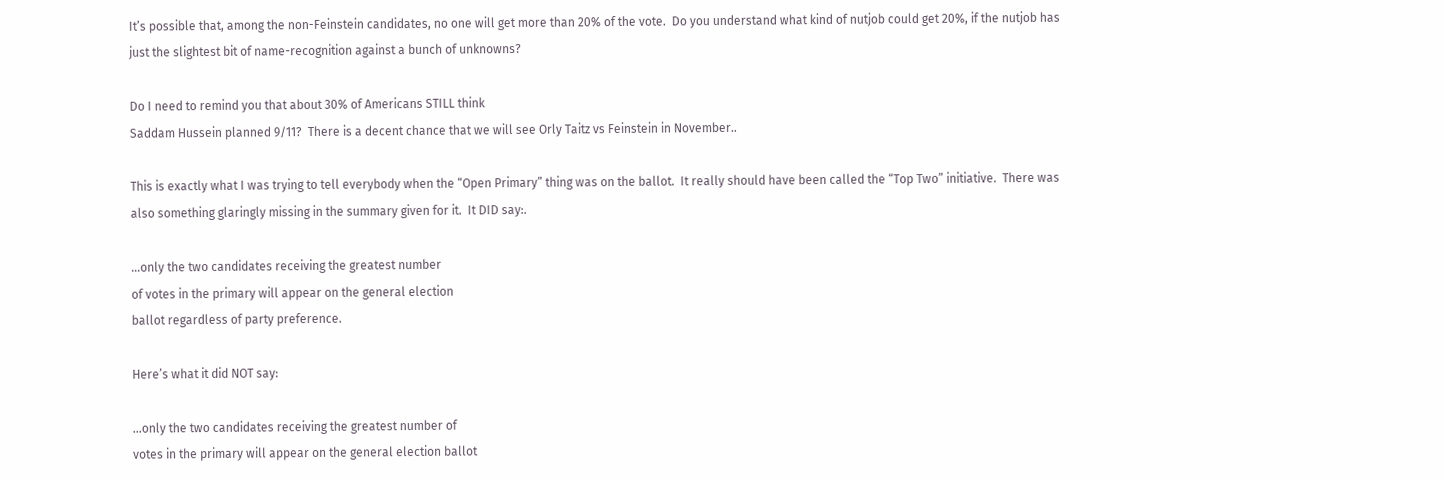It’s possible that, among the non-Feinstein candidates, no one will get more than 20% of the vote.  Do you understand what kind of nutjob could get 20%, if the nutjob has just the slightest bit of name-recognition against a bunch of unknowns?

Do I need to remind you that about 30% of Americans STILL think
Saddam Hussein planned 9/11?  There is a decent chance that we will see Orly Taitz vs Feinstein in November..

This is exactly what I was trying to tell everybody when the “Open Primary” thing was on the ballot.  It really should have been called the “Top Two” initiative.  There was also something glaringly missing in the summary given for it.  It DID say:.

…only the two candidates receiving the greatest number
of votes in the primary will appear on the general election
ballot regardless of party preference.

Here’s what it did NOT say:

…only the two candidates receiving the greatest number of
votes in the primary will appear on the general election ballot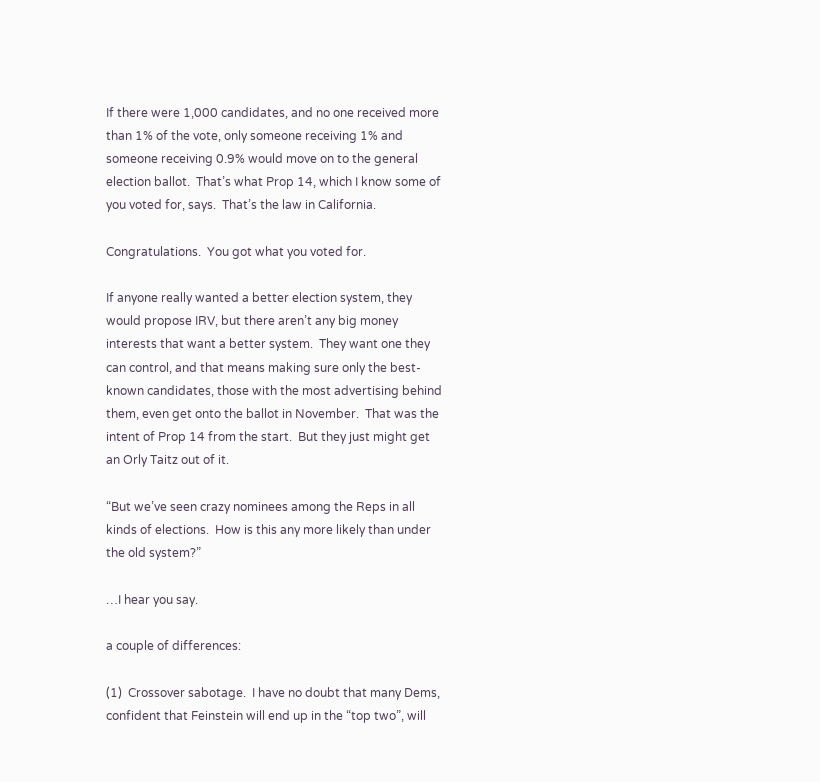If there were 1,000 candidates, and no one received more than 1% of the vote, only someone receiving 1% and someone receiving 0.9% would move on to the general election ballot.  That’s what Prop 14, which I know some of you voted for, says.  That’s the law in California.

Congratulations.  You got what you voted for.

If anyone really wanted a better election system, they would propose IRV, but there aren’t any big money interests that want a better system.  They want one they can control, and that means making sure only the best-known candidates, those with the most advertising behind them, even get onto the ballot in November.  That was the intent of Prop 14 from the start.  But they just might get an Orly Taitz out of it.

“But we’ve seen crazy nominees among the Reps in all kinds of elections.  How is this any more likely than under the old system?”

…I hear you say.

a couple of differences:

(1)  Crossover sabotage.  I have no doubt that many Dems, confident that Feinstein will end up in the “top two”, will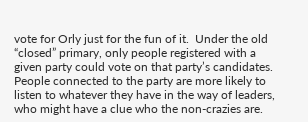vote for Orly just for the fun of it.  Under the old “closed” primary, only people registered with a given party could vote on that party’s candidates.  People connected to the party are more likely to listen to whatever they have in the way of leaders, who might have a clue who the non-crazies are.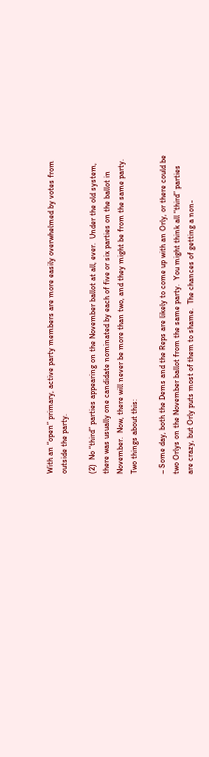With an “open” primary, active party members are more easily overwhelmed by votes from outside the party.

(2)  No “third” parties appearing on the November ballot at all, ever.  Under the old system, there was usually one candidate nominated by each of five or six parties on the ballot in November.  Now, there will never be more than two, and they might be from the same party.  Two things about this:

– Some day, both the Dems and the Reps are likely to come up with an Orly, or there could be two Orlys on the November ballot from the same party.  You might think all “third” parties are crazy, but Orly puts most of them to shame.  The chances of getting a non-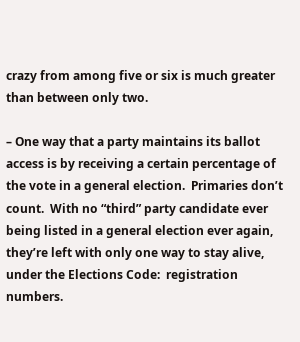crazy from among five or six is much greater than between only two.

– One way that a party maintains its ballot access is by receiving a certain percentage of the vote in a general election.  Primaries don’t count.  With no “third” party candidate ever being listed in a general election ever again, they’re left with only one way to stay alive, under the Elections Code:  registration numbers.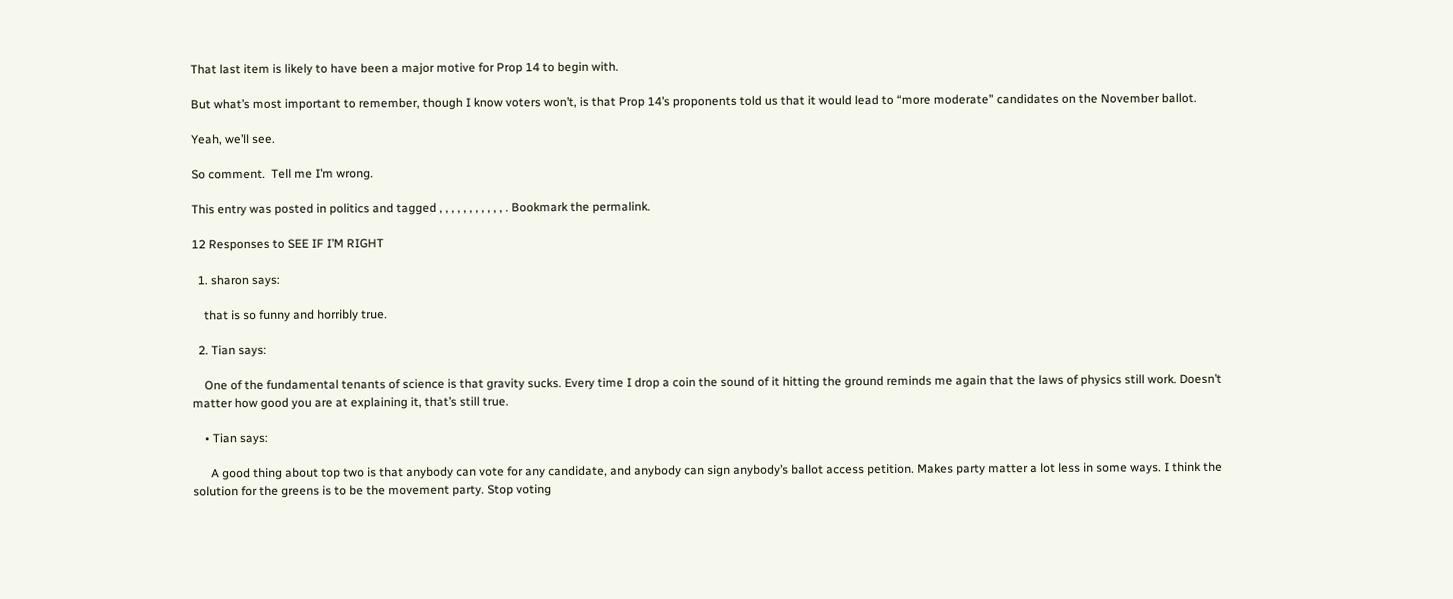That last item is likely to have been a major motive for Prop 14 to begin with.

But what’s most important to remember, though I know voters won’t, is that Prop 14’s proponents told us that it would lead to “more moderate” candidates on the November ballot.

Yeah, we’ll see.

So comment.  Tell me I’m wrong.

This entry was posted in politics and tagged , , , , , , , , , , , . Bookmark the permalink.

12 Responses to SEE IF I’M RIGHT

  1. sharon says:

    that is so funny and horribly true.

  2. Tian says:

    One of the fundamental tenants of science is that gravity sucks. Every time I drop a coin the sound of it hitting the ground reminds me again that the laws of physics still work. Doesn’t matter how good you are at explaining it, that’s still true.

    • Tian says:

      A good thing about top two is that anybody can vote for any candidate, and anybody can sign anybody’s ballot access petition. Makes party matter a lot less in some ways. I think the solution for the greens is to be the movement party. Stop voting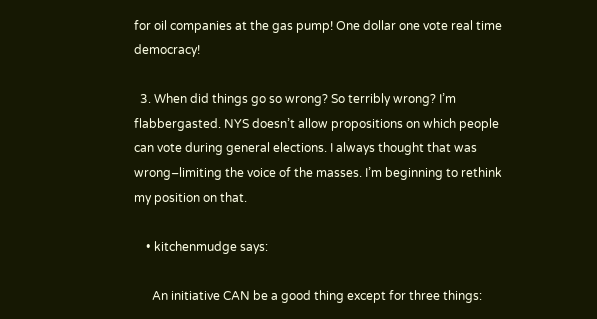for oil companies at the gas pump! One dollar one vote real time democracy!

  3. When did things go so wrong? So terribly wrong? I’m flabbergasted. NYS doesn’t allow propositions on which people can vote during general elections. I always thought that was wrong–limiting the voice of the masses. I’m beginning to rethink my position on that.

    • kitchenmudge says:

      An initiative CAN be a good thing except for three things: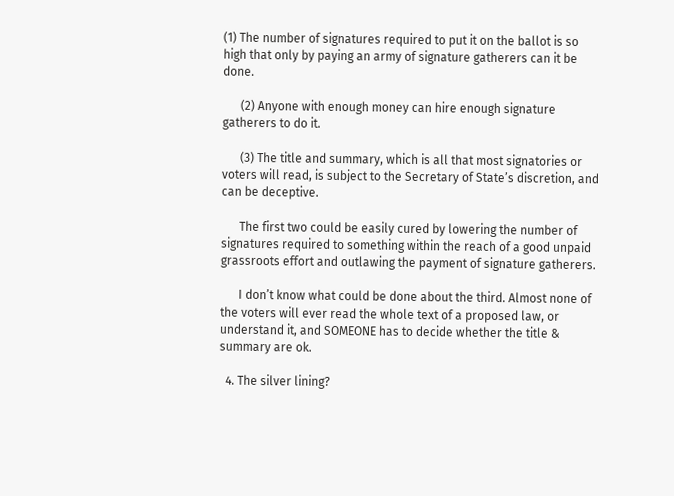(1) The number of signatures required to put it on the ballot is so high that only by paying an army of signature gatherers can it be done.

      (2) Anyone with enough money can hire enough signature gatherers to do it.

      (3) The title and summary, which is all that most signatories or voters will read, is subject to the Secretary of State’s discretion, and can be deceptive.

      The first two could be easily cured by lowering the number of signatures required to something within the reach of a good unpaid grassroots effort and outlawing the payment of signature gatherers.

      I don’t know what could be done about the third. Almost none of the voters will ever read the whole text of a proposed law, or understand it, and SOMEONE has to decide whether the title & summary are ok.

  4. The silver lining?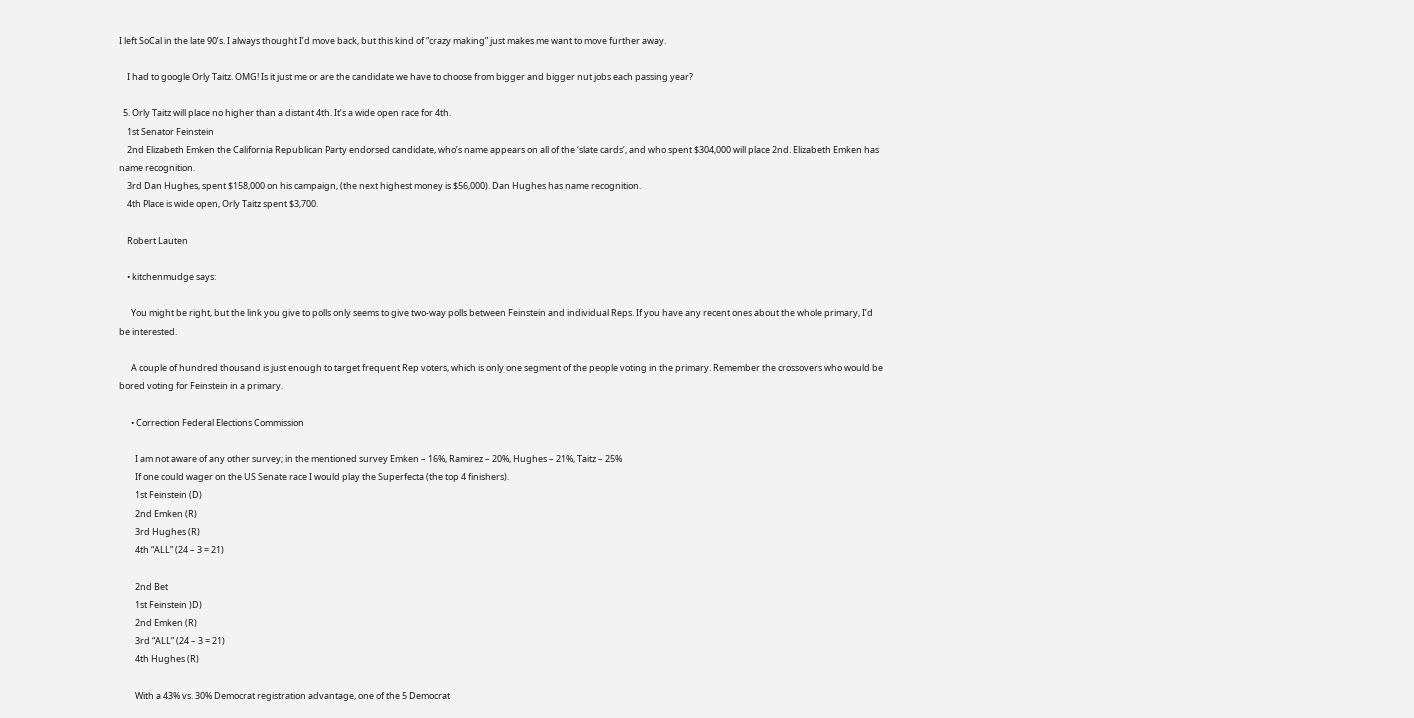I left SoCal in the late 90’s. I always thought I’d move back, but this kind of “crazy making” just makes me want to move further away.

    I had to google Orly Taitz. OMG! Is it just me or are the candidate we have to choose from bigger and bigger nut jobs each passing year?

  5. Orly Taitz will place no higher than a distant 4th. It’s a wide open race for 4th.
    1st Senator Feinstein
    2nd Elizabeth Emken the California Republican Party endorsed candidate, who’s name appears on all of the ‘slate cards’, and who spent $304,000 will place 2nd. Elizabeth Emken has name recognition.
    3rd Dan Hughes, spent $158,000 on his campaign, (the next highest money is $56,000). Dan Hughes has name recognition.
    4th Place is wide open, Orly Taitz spent $3,700.

    Robert Lauten

    • kitchenmudge says:

      You might be right, but the link you give to polls only seems to give two-way polls between Feinstein and individual Reps. If you have any recent ones about the whole primary, I’d be interested.

      A couple of hundred thousand is just enough to target frequent Rep voters, which is only one segment of the people voting in the primary. Remember the crossovers who would be bored voting for Feinstein in a primary.

      • Correction Federal Elections Commission

        I am not aware of any other survey; in the mentioned survey Emken – 16%, Ramirez – 20%, Hughes – 21%, Taitz – 25%
        If one could wager on the US Senate race I would play the Superfecta (the top 4 finishers).
        1st Feinstein (D)
        2nd Emken (R)
        3rd Hughes (R)
        4th “ALL” (24 – 3 = 21)

        2nd Bet
        1st Feinstein )D)
        2nd Emken (R)
        3rd “ALL” (24 – 3 = 21)
        4th Hughes (R)

        With a 43% vs. 30% Democrat registration advantage, one of the 5 Democrat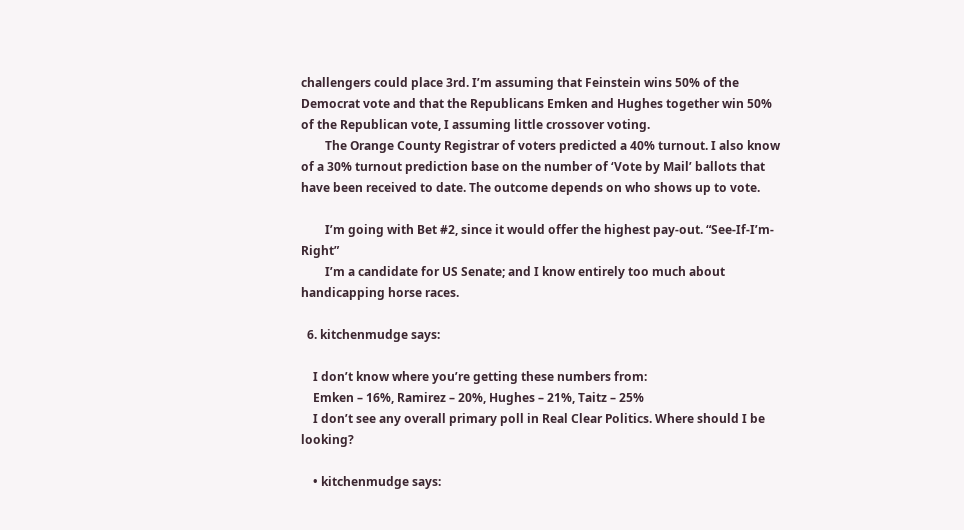challengers could place 3rd. I’m assuming that Feinstein wins 50% of the Democrat vote and that the Republicans Emken and Hughes together win 50% of the Republican vote, I assuming little crossover voting.
        The Orange County Registrar of voters predicted a 40% turnout. I also know of a 30% turnout prediction base on the number of ‘Vote by Mail’ ballots that have been received to date. The outcome depends on who shows up to vote.

        I’m going with Bet #2, since it would offer the highest pay-out. “See-If-I’m- Right”
        I’m a candidate for US Senate; and I know entirely too much about handicapping horse races.

  6. kitchenmudge says:

    I don’t know where you’re getting these numbers from:
    Emken – 16%, Ramirez – 20%, Hughes – 21%, Taitz – 25%
    I don’t see any overall primary poll in Real Clear Politics. Where should I be looking?

    • kitchenmudge says: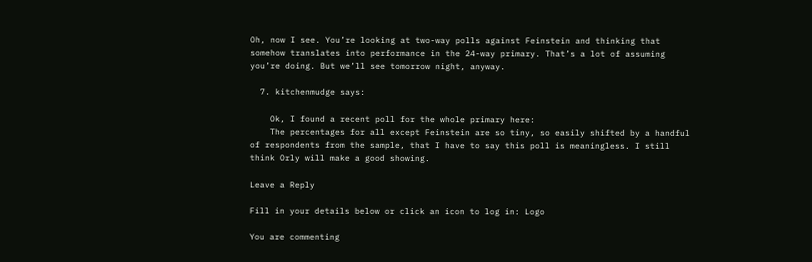Oh, now I see. You’re looking at two-way polls against Feinstein and thinking that somehow translates into performance in the 24-way primary. That’s a lot of assuming you’re doing. But we’ll see tomorrow night, anyway.

  7. kitchenmudge says:

    Ok, I found a recent poll for the whole primary here:
    The percentages for all except Feinstein are so tiny, so easily shifted by a handful of respondents from the sample, that I have to say this poll is meaningless. I still think Orly will make a good showing.

Leave a Reply

Fill in your details below or click an icon to log in: Logo

You are commenting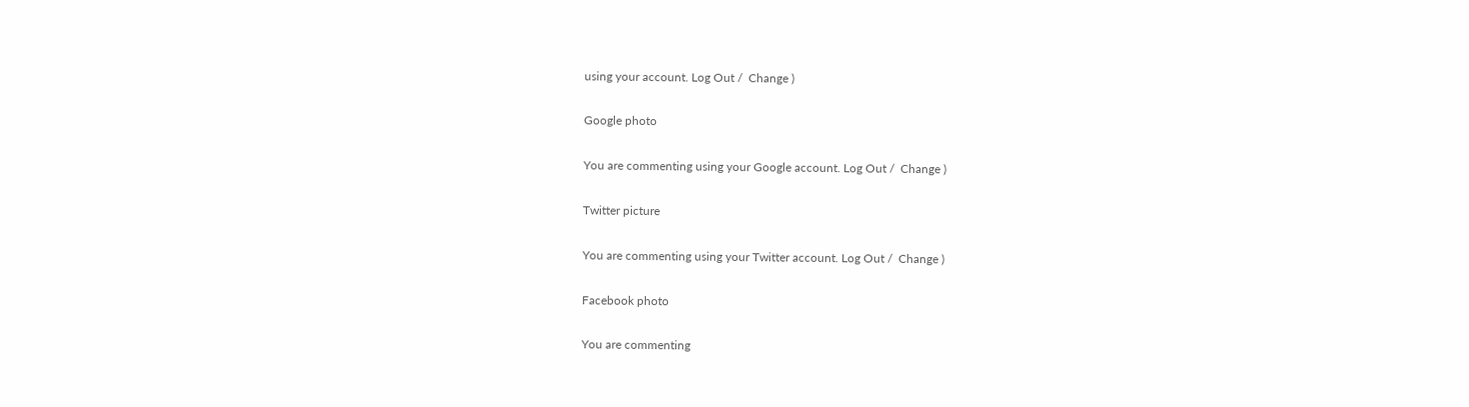using your account. Log Out /  Change )

Google photo

You are commenting using your Google account. Log Out /  Change )

Twitter picture

You are commenting using your Twitter account. Log Out /  Change )

Facebook photo

You are commenting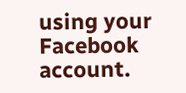using your Facebook account.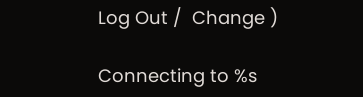Log Out /  Change )

Connecting to %s